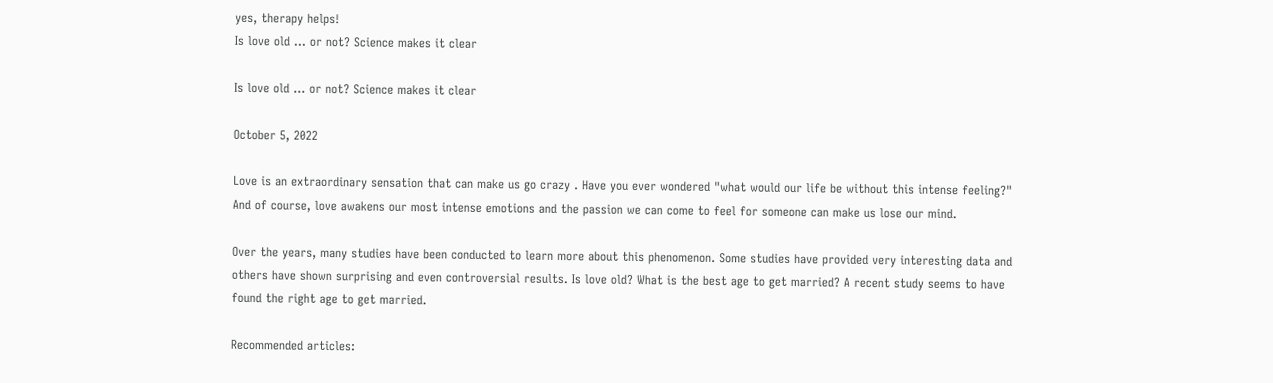yes, therapy helps!
Is love old ... or not? Science makes it clear

Is love old ... or not? Science makes it clear

October 5, 2022

Love is an extraordinary sensation that can make us go crazy . Have you ever wondered "what would our life be without this intense feeling?" And of course, love awakens our most intense emotions and the passion we can come to feel for someone can make us lose our mind.

Over the years, many studies have been conducted to learn more about this phenomenon. Some studies have provided very interesting data and others have shown surprising and even controversial results. Is love old? What is the best age to get married? A recent study seems to have found the right age to get married.

Recommended articles: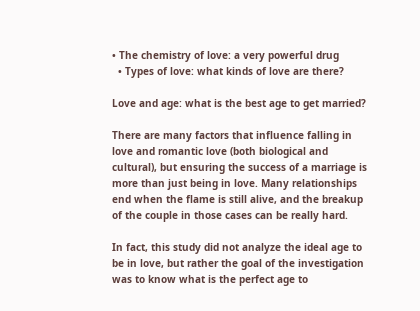• The chemistry of love: a very powerful drug
  • Types of love: what kinds of love are there?

Love and age: what is the best age to get married?

There are many factors that influence falling in love and romantic love (both biological and cultural), but ensuring the success of a marriage is more than just being in love. Many relationships end when the flame is still alive, and the breakup of the couple in those cases can be really hard.

In fact, this study did not analyze the ideal age to be in love, but rather the goal of the investigation was to know what is the perfect age to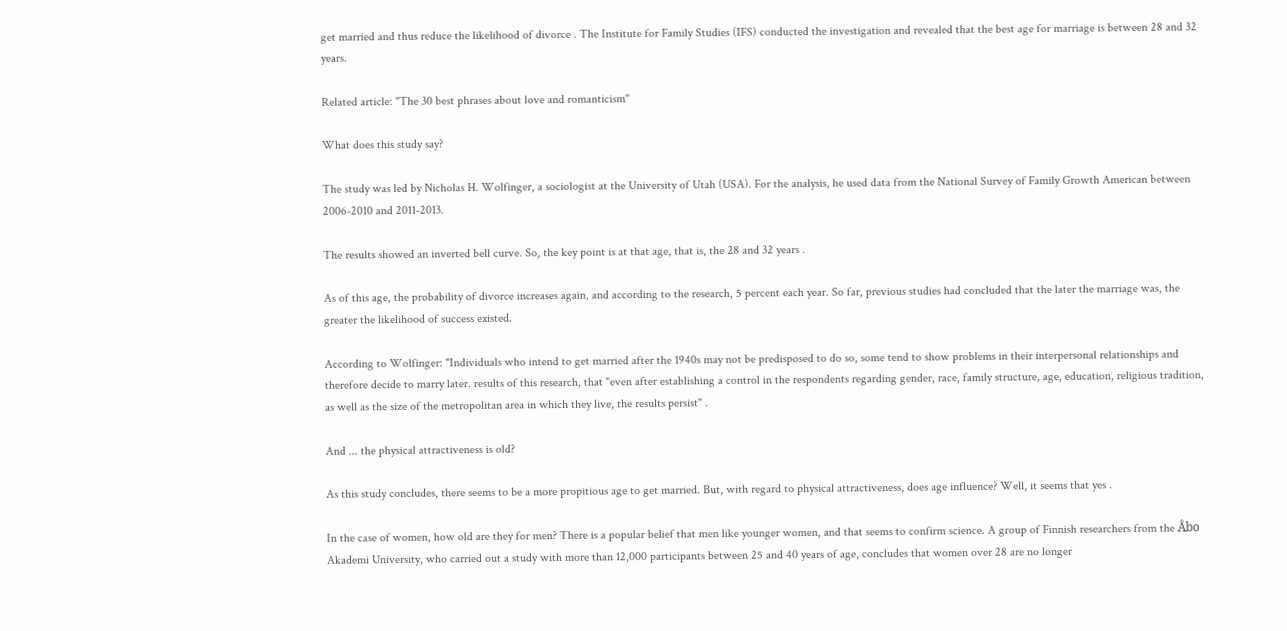get married and thus reduce the likelihood of divorce . The Institute for Family Studies (IFS) conducted the investigation and revealed that the best age for marriage is between 28 and 32 years.

Related article: "The 30 best phrases about love and romanticism"

What does this study say?

The study was led by Nicholas H. Wolfinger, a sociologist at the University of Utah (USA). For the analysis, he used data from the National Survey of Family Growth American between 2006-2010 and 2011-2013.

The results showed an inverted bell curve. So, the key point is at that age, that is, the 28 and 32 years .

As of this age, the probability of divorce increases again, and according to the research, 5 percent each year. So far, previous studies had concluded that the later the marriage was, the greater the likelihood of success existed.

According to Wolfinger: "Individuals who intend to get married after the 1940s may not be predisposed to do so, some tend to show problems in their interpersonal relationships and therefore decide to marry later. results of this research, that "even after establishing a control in the respondents regarding gender, race, family structure, age, education, religious tradition, as well as the size of the metropolitan area in which they live, the results persist" .

And ... the physical attractiveness is old?

As this study concludes, there seems to be a more propitious age to get married. But, with regard to physical attractiveness, does age influence? Well, it seems that yes .

In the case of women, how old are they for men? There is a popular belief that men like younger women, and that seems to confirm science. A group of Finnish researchers from the Åbo Akademi University, who carried out a study with more than 12,000 participants between 25 and 40 years of age, concludes that women over 28 are no longer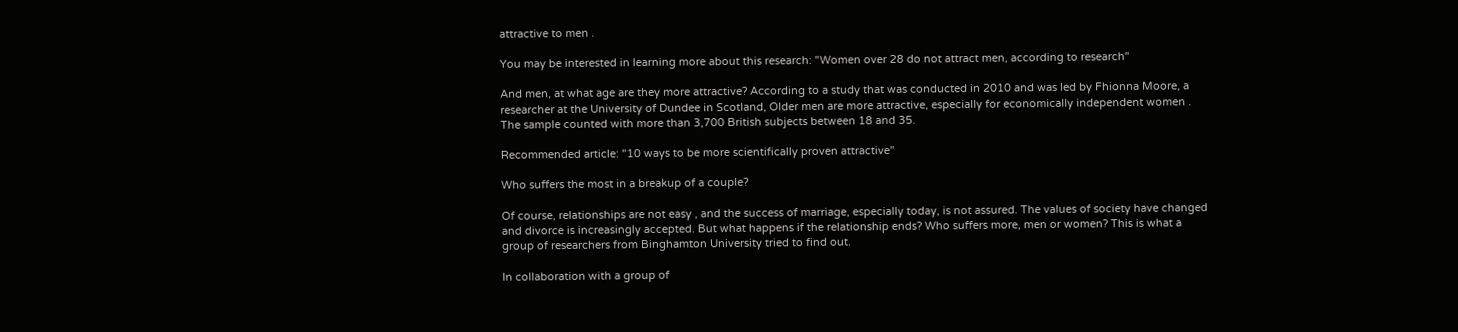attractive to men .

You may be interested in learning more about this research: "Women over 28 do not attract men, according to research"

And men, at what age are they more attractive? According to a study that was conducted in 2010 and was led by Fhionna Moore, a researcher at the University of Dundee in Scotland, Older men are more attractive, especially for economically independent women . The sample counted with more than 3,700 British subjects between 18 and 35.

Recommended article: "10 ways to be more scientifically proven attractive"

Who suffers the most in a breakup of a couple?

Of course, relationships are not easy , and the success of marriage, especially today, is not assured. The values of society have changed and divorce is increasingly accepted. But what happens if the relationship ends? Who suffers more, men or women? This is what a group of researchers from Binghamton University tried to find out.

In collaboration with a group of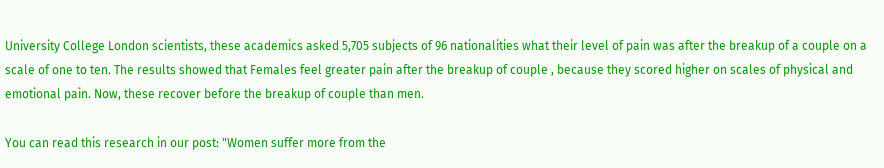University College London scientists, these academics asked 5,705 subjects of 96 nationalities what their level of pain was after the breakup of a couple on a scale of one to ten. The results showed that Females feel greater pain after the breakup of couple , because they scored higher on scales of physical and emotional pain. Now, these recover before the breakup of couple than men.

You can read this research in our post: "Women suffer more from the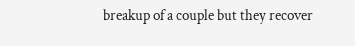breakup of a couple but they recover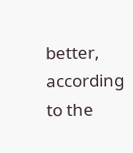better, according to the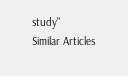study"
Similar Articles